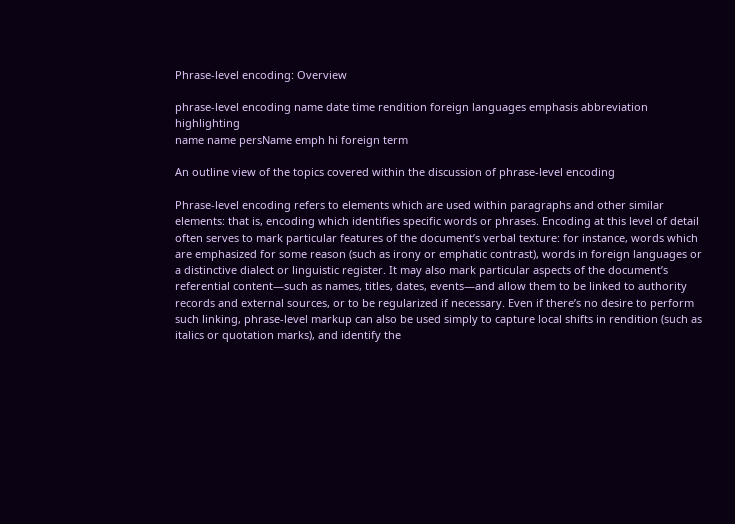Phrase-level encoding: Overview

phrase-level encoding name date time rendition foreign languages emphasis abbreviation highlighting
name name persName emph hi foreign term

An outline view of the topics covered within the discussion of phrase-level encoding

Phrase-level encoding refers to elements which are used within paragraphs and other similar elements: that is, encoding which identifies specific words or phrases. Encoding at this level of detail often serves to mark particular features of the document’s verbal texture: for instance, words which are emphasized for some reason (such as irony or emphatic contrast), words in foreign languages or a distinctive dialect or linguistic register. It may also mark particular aspects of the document’s referential content—such as names, titles, dates, events—and allow them to be linked to authority records and external sources, or to be regularized if necessary. Even if there’s no desire to perform such linking, phrase-level markup can also be used simply to capture local shifts in rendition (such as italics or quotation marks), and identify the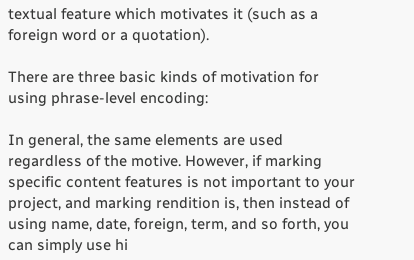textual feature which motivates it (such as a foreign word or a quotation).

There are three basic kinds of motivation for using phrase-level encoding:

In general, the same elements are used regardless of the motive. However, if marking specific content features is not important to your project, and marking rendition is, then instead of using name, date, foreign, term, and so forth, you can simply use hi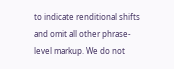to indicate renditional shifts and omit all other phrase-level markup. We do not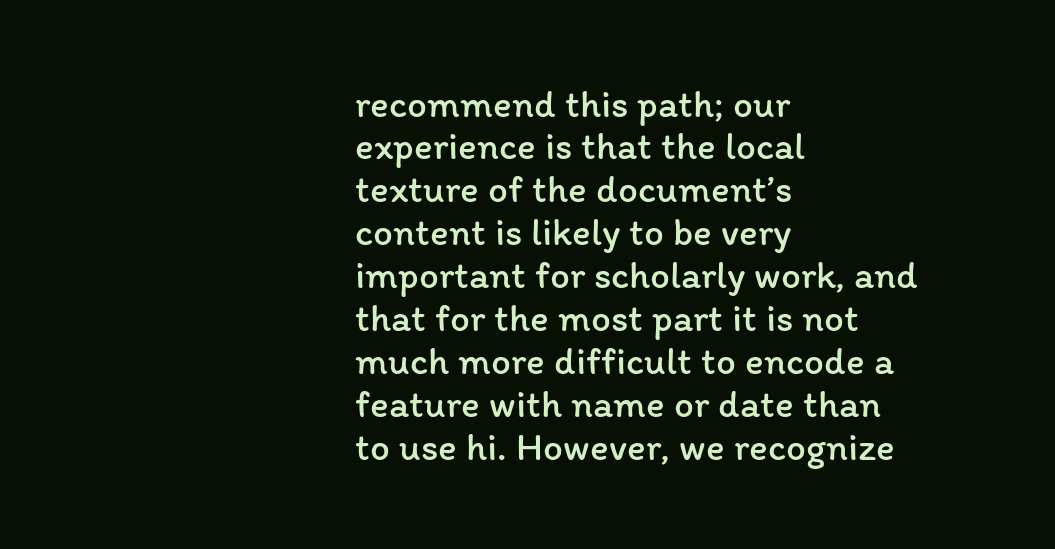recommend this path; our experience is that the local texture of the document’s content is likely to be very important for scholarly work, and that for the most part it is not much more difficult to encode a feature with name or date than to use hi. However, we recognize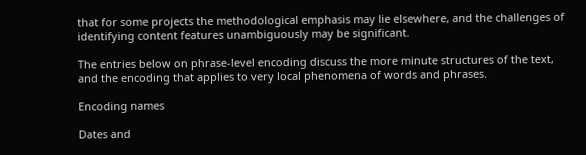that for some projects the methodological emphasis may lie elsewhere, and the challenges of identifying content features unambiguously may be significant.

The entries below on phrase-level encoding discuss the more minute structures of the text, and the encoding that applies to very local phenomena of words and phrases.

Encoding names

Dates and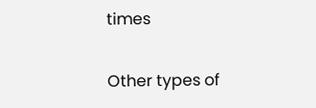times

Other types of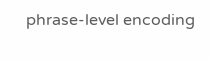phrase-level encoding